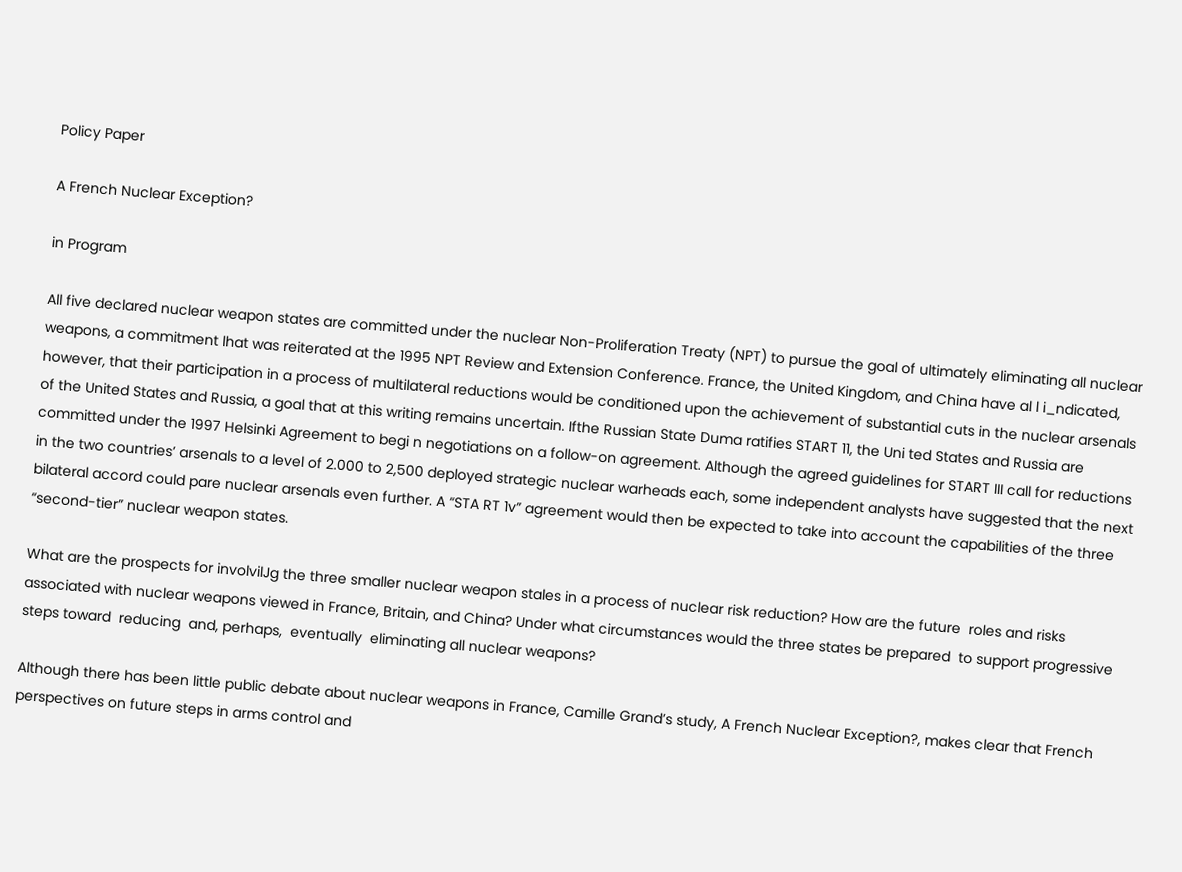Policy Paper

A French Nuclear Exception?

in Program

All five declared nuclear weapon states are committed under the nuclear Non-Proliferation Treaty (NPT) to pursue the goal of ultimately eliminating all nuclear weapons, a commitment lhat was reiterated at the 1995 NPT Review and Extension Conference. France, the United Kingdom, and China have al l i_ndicated, however, that their participation in a process of multilateral reductions would be conditioned upon the achievement of substantial cuts in the nuclear arsenals of the United States and Russia, a goal that at this writing remains uncertain. Ifthe Russian State Duma ratifies START 11, the Uni ted States and Russia are committed under the 1997 Helsinki Agreement to begi n negotiations on a follow-on agreement. Although the agreed guidelines for START III call for reductions in the two countries’ arsenals to a level of 2.000 to 2,500 deployed strategic nuclear warheads each, some independent analysts have suggested that the next bilateral accord could pare nuclear arsenals even further. A “STA RT 1v” agreement would then be expected to take into account the capabilities of the three “second-tier” nuclear weapon states.

What are the prospects for involvilJg the three smaller nuclear weapon stales in a process of nuclear risk reduction? How are the future  roles and risks associated with nuclear weapons viewed in France, Britain, and China? Under what circumstances would the three states be prepared  to support progressive steps toward  reducing  and, perhaps,  eventually  eliminating all nuclear weapons?

Although there has been little public debate about nuclear weapons in France, Camille Grand’s study, A French Nuclear Exception?, makes clear that French perspectives on future steps in arms control and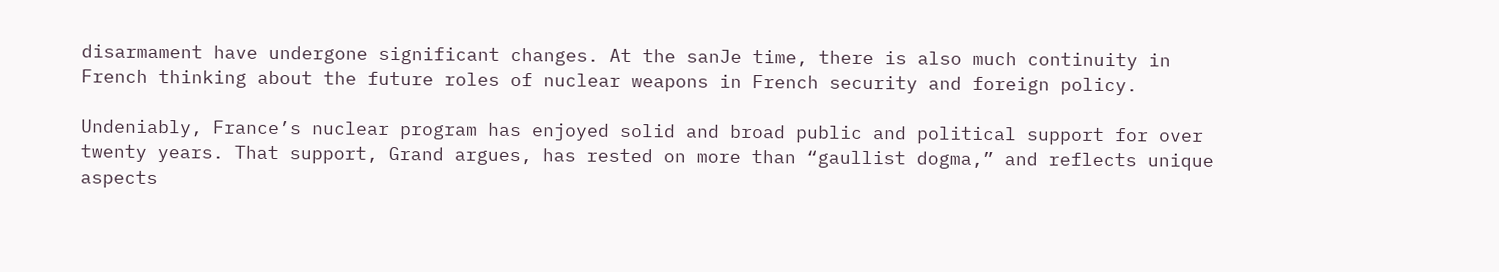disarmament have undergone significant changes. At the sanJe time, there is also much continuity in French thinking about the future roles of nuclear weapons in French security and foreign policy.

Undeniably, France’s nuclear program has enjoyed solid and broad public and political support for over twenty years. That support, Grand argues, has rested on more than “gaullist dogma,” and reflects unique aspects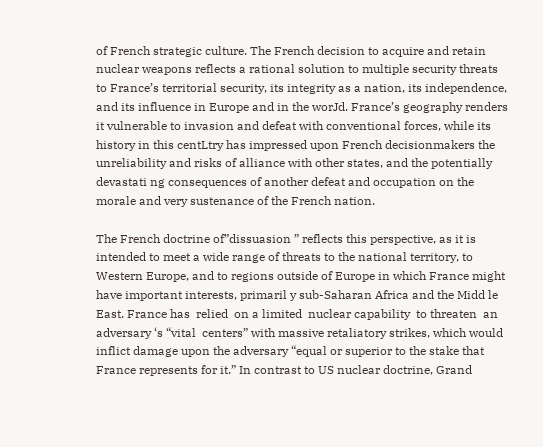of French strategic culture. The French decision to acquire and retain nuclear weapons reflects a rational solution to multiple security threats to France’s territorial security, its integrity as a nation, its independence, and its influence in Europe and in the worJd. France’s geography renders it vulnerable to invasion and defeat with conventional forces, while its history in this centLtry has impressed upon French decisionmakers the unreliability and risks of alliance with other states, and the potentially devastati ng consequences of another defeat and occupation on the morale and very sustenance of the French nation.

The French doctrine of”dissuasion ” reflects this perspective, as it is intended to meet a wide range of threats to the national territory, to Western Europe, and to regions outside of Europe in which France might have important interests, primaril y sub-Saharan Africa and the Midd le East. France has  relied  on a limited  nuclear capability  to threaten  an adversary ‘s “vital  centers” with massive retaliatory strikes, which would inflict damage upon the adversary “equal or superior to the stake that France represents for it.” In contrast to US nuclear doctrine, Grand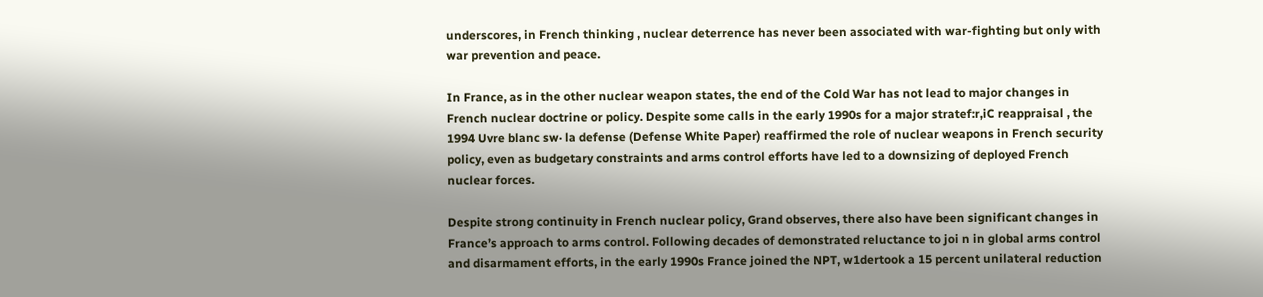underscores, in French thinking , nuclear deterrence has never been associated with war-fighting but only with war prevention and peace.

In France, as in the other nuclear weapon states, the end of the Cold War has not lead to major changes in French nuclear doctrine or policy. Despite some calls in the early 1990s for a major stratef:r,iC reappraisal , the 1994 Uvre blanc sw· la defense (Defense White Paper) reaffirmed the role of nuclear weapons in French security policy, even as budgetary constraints and arms control efforts have led to a downsizing of deployed French nuclear forces.

Despite strong continuity in French nuclear policy, Grand observes, there also have been significant changes in France’s approach to arms control. Following decades of demonstrated reluctance to joi n in global arms control and disarmament efforts, in the early 1990s France joined the NPT, w1dertook a 15 percent unilateral reduction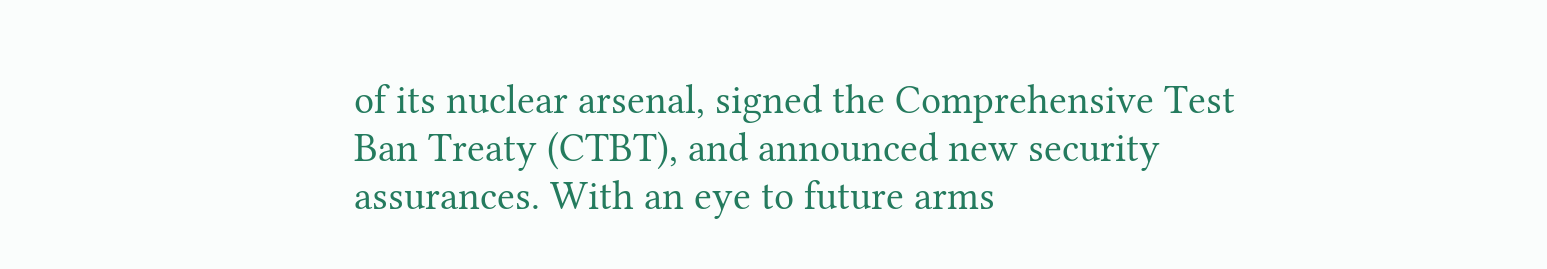of its nuclear arsenal, signed the Comprehensive Test Ban Treaty (CTBT), and announced new security assurances. With an eye to future arms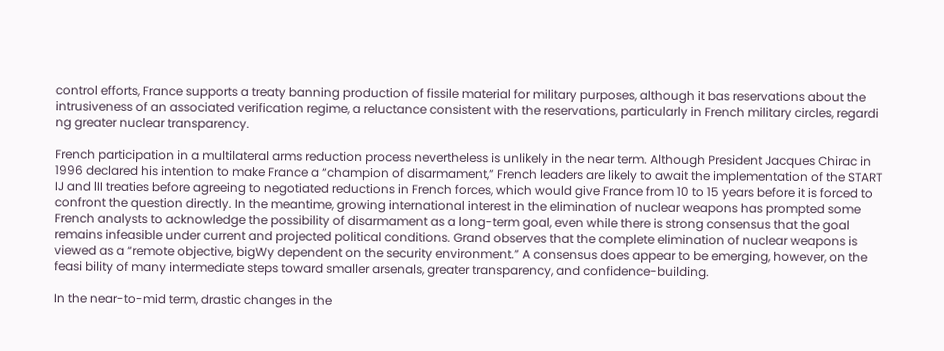control efforts, France supports a treaty banning production of fissile material for military purposes, although it bas reservations about the intrusiveness of an associated verification regime, a reluctance consistent with the reservations, particularly in French military circles, regardi ng greater nuclear transparency.

French participation in a multilateral arms reduction process nevertheless is unlikely in the near term. Although President Jacques Chirac in 1996 declared his intention to make France a “champion of disarmament,” French leaders are likely to await the implementation of the START IJ and lII treaties before agreeing to negotiated reductions in French forces, which would give France from 10 to 15 years before it is forced to confront the question directly. In the meantime, growing international interest in the elimination of nuclear weapons has prompted some French analysts to acknowledge the possibility of disarmament as a long-term goal, even while there is strong consensus that the goal remains infeasible under current and projected political conditions. Grand observes that the complete elimination of nuclear weapons is viewed as a “remote objective, bigWy dependent on the security environment.” A consensus does appear to be emerging, however, on the feasi bility of many intermediate steps toward smaller arsenals, greater transparency, and confidence-building.

In the near-to-mid term, drastic changes in the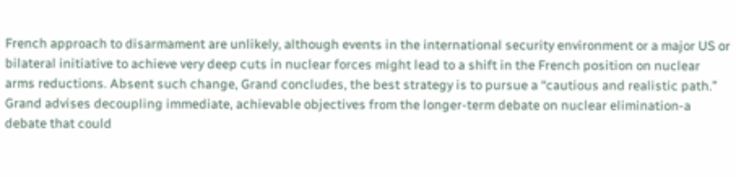French approach to disarmament are unlikely, although events in the international security environment or a major US or bilateral initiative to achieve very deep cuts in nuclear forces might lead to a shift in the French position on nuclear arms reductions. Absent such change, Grand concludes, the best strategy is to pursue a “cautious and realistic path.” Grand advises decoupling immediate, achievable objectives from the longer-term debate on nuclear elimination-a debate that could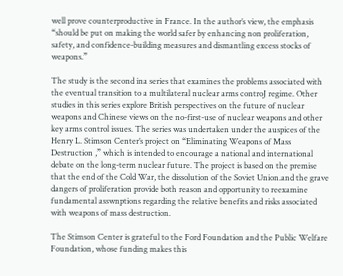well prove counterproductive in France. In the author’s view, the emphasis “should be put on making the world safer by enhancing non proliferation, safety, and confidence-building measures and dismantling excess stocks of weapons.”

The study is the second ina series that examines the problems associated with the eventual transition to a multilateral nuclear arms controJ regime. Other studies in this series explore British perspectives on the future of nuclear weapons and Chinese views on the no-first-use of nuclear weapons and other key arms control issues. The series was undertaken under the auspices of the Henry L. Stimson Center’s project on “Eliminating Weapons of Mass Destruction ,” which is intended to encourage a national and international debate on the long-term nuclear future. The project is based on the premise that the end of the Cold War, the dissolution of the Soviet Union.and the grave dangers of proliferation provide both reason and opportunity to reexamine fundamental asswnptions regarding the relative benefits and risks associated with weapons of mass destruction.

The Stimson Center is grateful to the Ford Foundation and the Public Welfare Foundation, whose funding makes this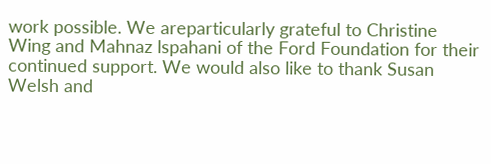work possible. We areparticularly grateful to Christine Wing and Mahnaz lspahani of the Ford Foundation for their continued support. We would also like to thank Susan Welsh and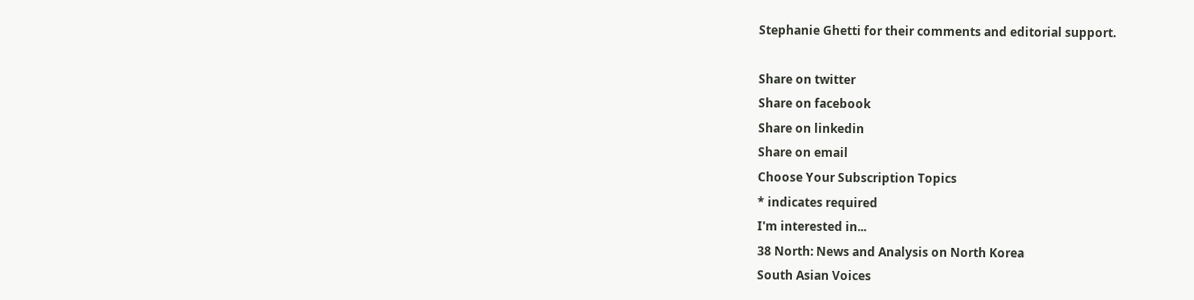Stephanie Ghetti for their comments and editorial support.

Share on twitter
Share on facebook
Share on linkedin
Share on email
Choose Your Subscription Topics
* indicates required
I'm interested in...
38 North: News and Analysis on North Korea
South Asian Voices